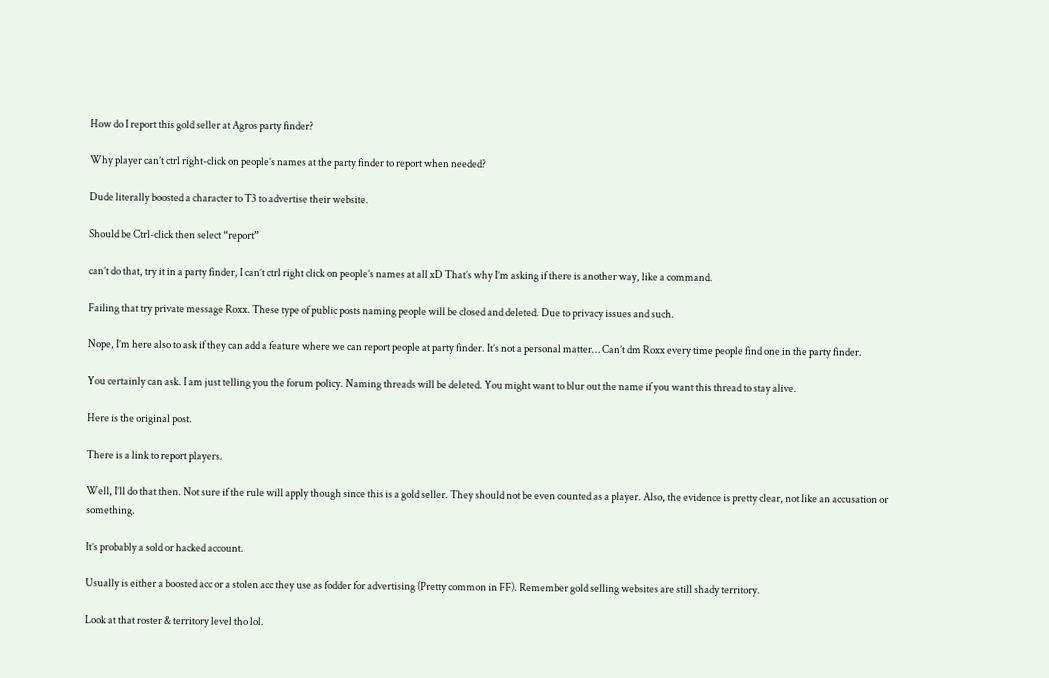How do I report this gold seller at Agros party finder?

Why player can’t ctrl right-click on people’s names at the party finder to report when needed?

Dude literally boosted a character to T3 to advertise their website.

Should be Ctrl-click then select “report”

can’t do that, try it in a party finder, I can’t ctrl right click on people’s names at all xD That’s why I’m asking if there is another way, like a command.

Failing that try private message Roxx. These type of public posts naming people will be closed and deleted. Due to privacy issues and such.

Nope, I’m here also to ask if they can add a feature where we can report people at party finder. It’s not a personal matter… Can’t dm Roxx every time people find one in the party finder.

You certainly can ask. I am just telling you the forum policy. Naming threads will be deleted. You might want to blur out the name if you want this thread to stay alive.

Here is the original post.

There is a link to report players.

Well, I’ll do that then. Not sure if the rule will apply though since this is a gold seller. They should not be even counted as a player. Also, the evidence is pretty clear, not like an accusation or something.

It’s probably a sold or hacked account.

Usually is either a boosted acc or a stolen acc they use as fodder for advertising (Pretty common in FF). Remember gold selling websites are still shady territory.

Look at that roster & territory level tho lol.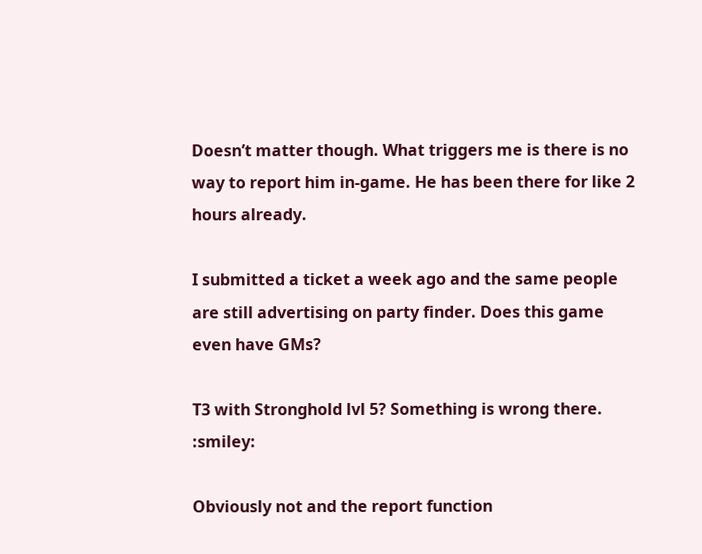Doesn’t matter though. What triggers me is there is no way to report him in-game. He has been there for like 2 hours already.

I submitted a ticket a week ago and the same people are still advertising on party finder. Does this game even have GMs?

T3 with Stronghold lvl 5? Something is wrong there. :smiley:

Obviously not and the report function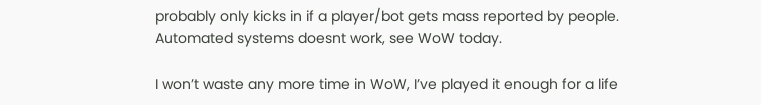probably only kicks in if a player/bot gets mass reported by people. Automated systems doesnt work, see WoW today.

I won’t waste any more time in WoW, I’ve played it enough for a life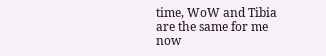time, WoW and Tibia are the same for me now